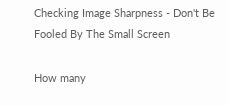Checking Image Sharpness - Don't Be Fooled By The Small Screen

How many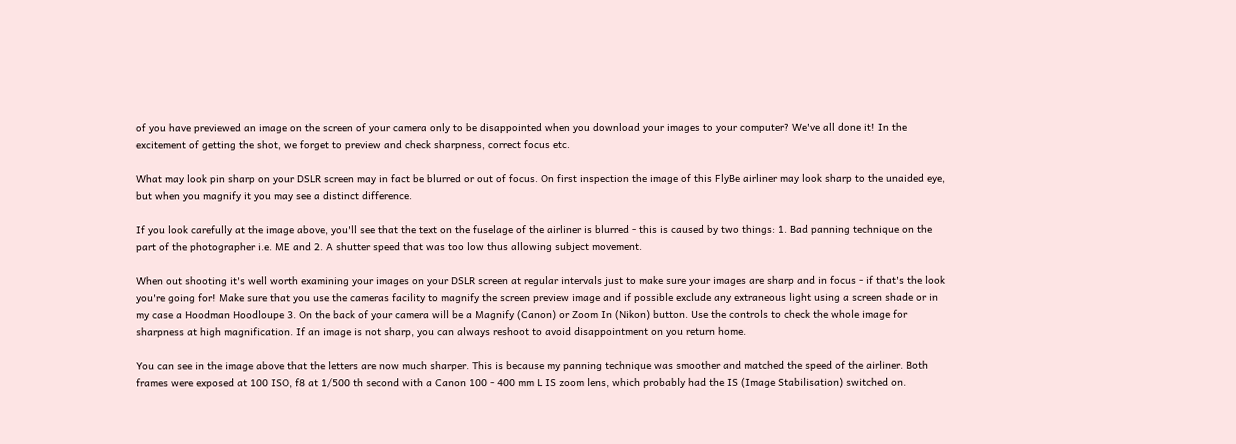of you have previewed an image on the screen of your camera only to be disappointed when you download your images to your computer? We've all done it! In the excitement of getting the shot, we forget to preview and check sharpness, correct focus etc.

What may look pin sharp on your DSLR screen may in fact be blurred or out of focus. On first inspection the image of this FlyBe airliner may look sharp to the unaided eye, but when you magnify it you may see a distinct difference.

If you look carefully at the image above, you'll see that the text on the fuselage of the airliner is blurred - this is caused by two things: 1. Bad panning technique on the part of the photographer i.e. ME and 2. A shutter speed that was too low thus allowing subject movement.

When out shooting it's well worth examining your images on your DSLR screen at regular intervals just to make sure your images are sharp and in focus - if that's the look you're going for! Make sure that you use the cameras facility to magnify the screen preview image and if possible exclude any extraneous light using a screen shade or in my case a Hoodman Hoodloupe 3. On the back of your camera will be a Magnify (Canon) or Zoom In (Nikon) button. Use the controls to check the whole image for sharpness at high magnification. If an image is not sharp, you can always reshoot to avoid disappointment on you return home.

You can see in the image above that the letters are now much sharper. This is because my panning technique was smoother and matched the speed of the airliner. Both frames were exposed at 100 ISO, f8 at 1/500 th second with a Canon 100 - 400 mm L IS zoom lens, which probably had the IS (Image Stabilisation) switched on.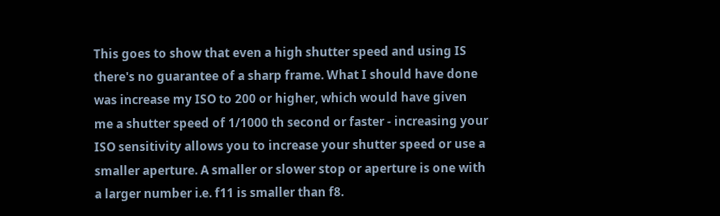This goes to show that even a high shutter speed and using IS there's no guarantee of a sharp frame. What I should have done was increase my ISO to 200 or higher, which would have given me a shutter speed of 1/1000 th second or faster - increasing your ISO sensitivity allows you to increase your shutter speed or use a smaller aperture. A smaller or slower stop or aperture is one with a larger number i.e. f11 is smaller than f8.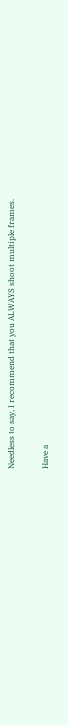Needless to say, I recommend that you ALWAYS shoot multiple frames.

Have a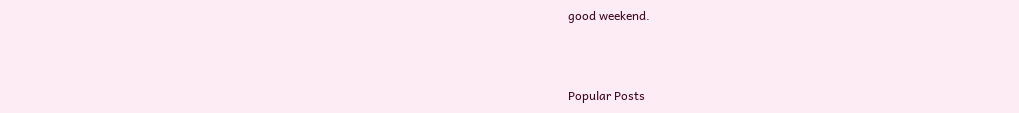good weekend.



Popular Posts